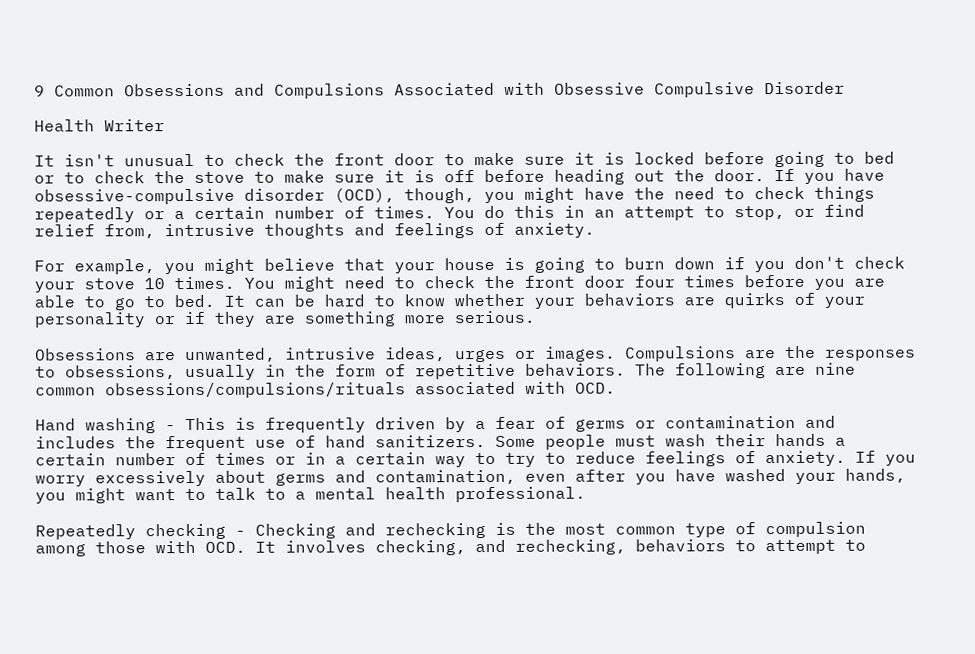9 Common Obsessions and Compulsions Associated with Obsessive Compulsive Disorder

Health Writer

It isn't unusual to check the front door to make sure it is locked before going to bed or to check the stove to make sure it is off before heading out the door. If you have obsessive-compulsive disorder (OCD), though, you might have the need to check things repeatedly or a certain number of times. You do this in an attempt to stop, or find relief from, intrusive thoughts and feelings of anxiety.

For example, you might believe that your house is going to burn down if you don't check your stove 10 times. You might need to check the front door four times before you are able to go to bed. It can be hard to know whether your behaviors are quirks of your personality or if they are something more serious.

Obsessions are unwanted, intrusive ideas, urges or images. Compulsions are the responses to obsessions, usually in the form of repetitive behaviors. The following are nine common obsessions/compulsions/rituals associated with OCD.

Hand washing - This is frequently driven by a fear of germs or contamination and includes the frequent use of hand sanitizers. Some people must wash their hands a certain number of times or in a certain way to try to reduce feelings of anxiety. If you worry excessively about germs and contamination, even after you have washed your hands, you might want to talk to a mental health professional.

Repeatedly checking - Checking and rechecking is the most common type of compulsion among those with OCD. It involves checking, and rechecking, behaviors to attempt to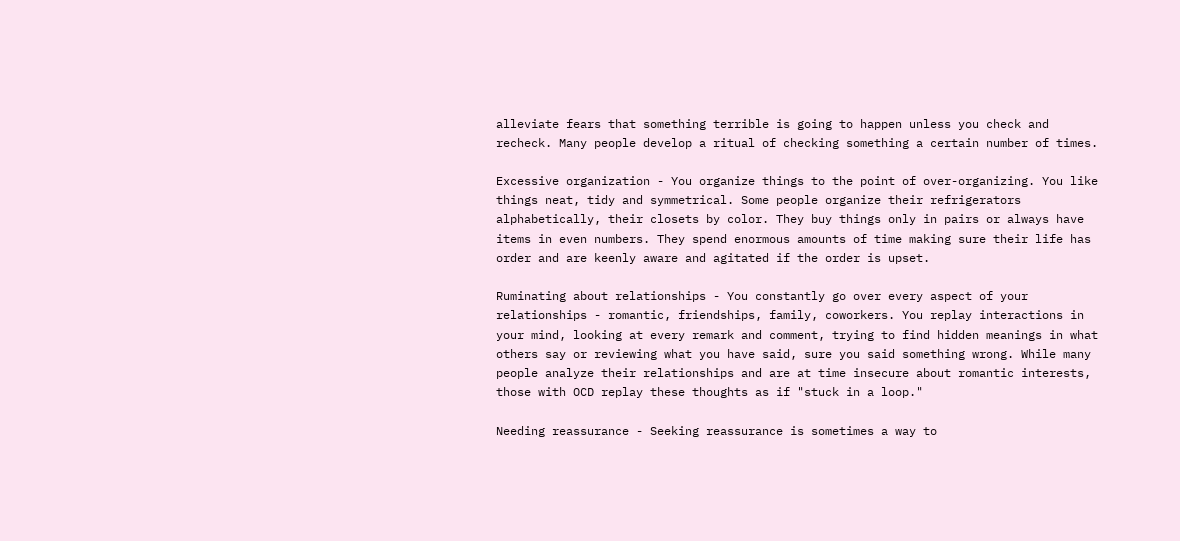alleviate fears that something terrible is going to happen unless you check and recheck. Many people develop a ritual of checking something a certain number of times.

Excessive organization - You organize things to the point of over-organizing. You like things neat, tidy and symmetrical. Some people organize their refrigerators alphabetically, their closets by color. They buy things only in pairs or always have items in even numbers. They spend enormous amounts of time making sure their life has order and are keenly aware and agitated if the order is upset.

Ruminating about relationships - You constantly go over every aspect of your relationships - romantic, friendships, family, coworkers. You replay interactions in your mind, looking at every remark and comment, trying to find hidden meanings in what others say or reviewing what you have said, sure you said something wrong. While many people analyze their relationships and are at time insecure about romantic interests, those with OCD replay these thoughts as if "stuck in a loop."

Needing reassurance - Seeking reassurance is sometimes a way to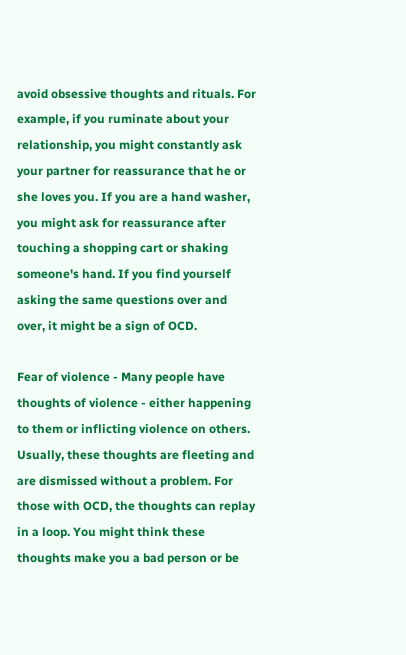avoid obsessive thoughts and rituals. For example, if you ruminate about your relationship, you might constantly ask your partner for reassurance that he or she loves you. If you are a hand washer, you might ask for reassurance after touching a shopping cart or shaking someone's hand. If you find yourself asking the same questions over and over, it might be a sign of OCD.

Fear of violence - Many people have thoughts of violence - either happening to them or inflicting violence on others. Usually, these thoughts are fleeting and are dismissed without a problem. For those with OCD, the thoughts can replay in a loop. You might think these thoughts make you a bad person or be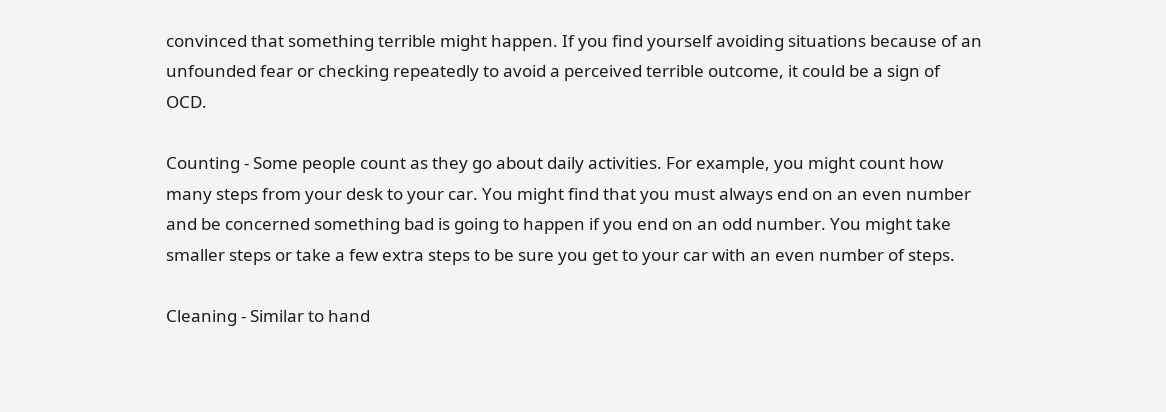convinced that something terrible might happen. If you find yourself avoiding situations because of an unfounded fear or checking repeatedly to avoid a perceived terrible outcome, it could be a sign of OCD.

Counting - Some people count as they go about daily activities. For example, you might count how many steps from your desk to your car. You might find that you must always end on an even number and be concerned something bad is going to happen if you end on an odd number. You might take smaller steps or take a few extra steps to be sure you get to your car with an even number of steps.

Cleaning - Similar to hand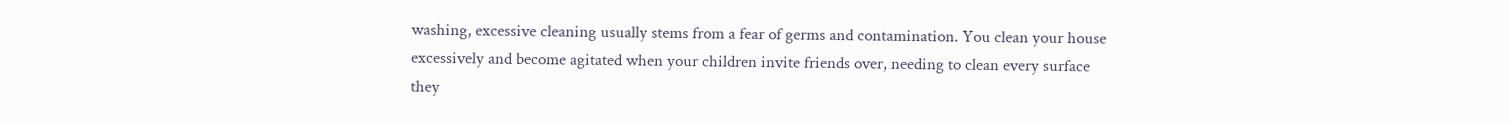washing, excessive cleaning usually stems from a fear of germs and contamination. You clean your house excessively and become agitated when your children invite friends over, needing to clean every surface they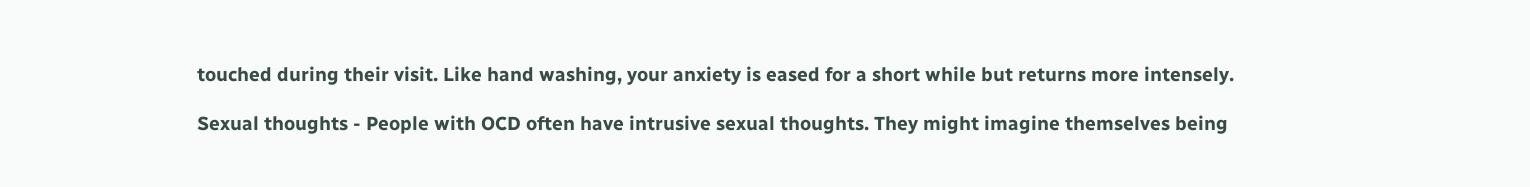touched during their visit. Like hand washing, your anxiety is eased for a short while but returns more intensely.

Sexual thoughts - People with OCD often have intrusive sexual thoughts. They might imagine themselves being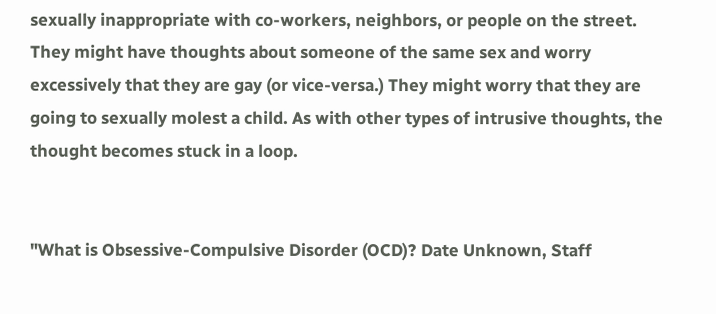sexually inappropriate with co-workers, neighbors, or people on the street. They might have thoughts about someone of the same sex and worry excessively that they are gay (or vice-versa.) They might worry that they are going to sexually molest a child. As with other types of intrusive thoughts, the thought becomes stuck in a loop.


"What is Obsessive-Compulsive Disorder (OCD)? Date Unknown, Staff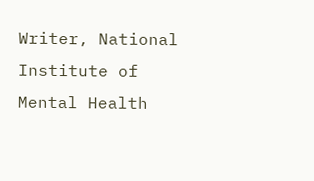Writer, National Institute of Mental Health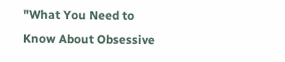"What You Need to Know About Obsessive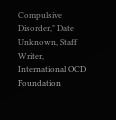Compulsive Disorder," Date Unknown, Staff Writer, International OCD Foundation